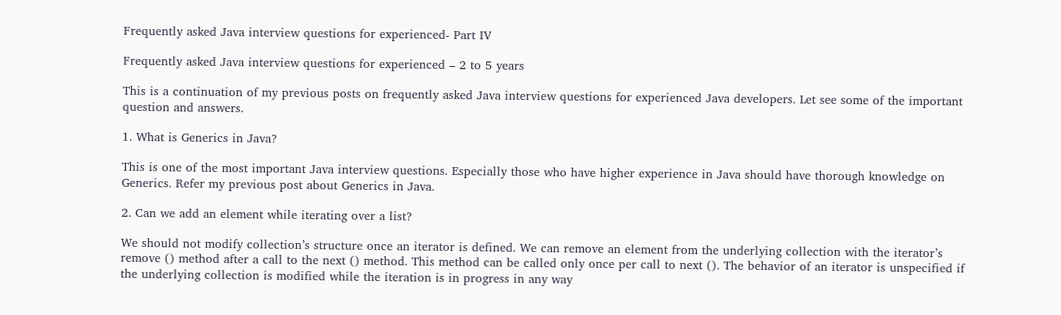Frequently asked Java interview questions for experienced- Part IV

Frequently asked Java interview questions for experienced – 2 to 5 years

This is a continuation of my previous posts on frequently asked Java interview questions for experienced Java developers. Let see some of the important question and answers.

1. What is Generics in Java?

This is one of the most important Java interview questions. Especially those who have higher experience in Java should have thorough knowledge on Generics. Refer my previous post about Generics in Java.

2. Can we add an element while iterating over a list?

We should not modify collection’s structure once an iterator is defined. We can remove an element from the underlying collection with the iterator’s remove () method after a call to the next () method. This method can be called only once per call to next (). The behavior of an iterator is unspecified if the underlying collection is modified while the iteration is in progress in any way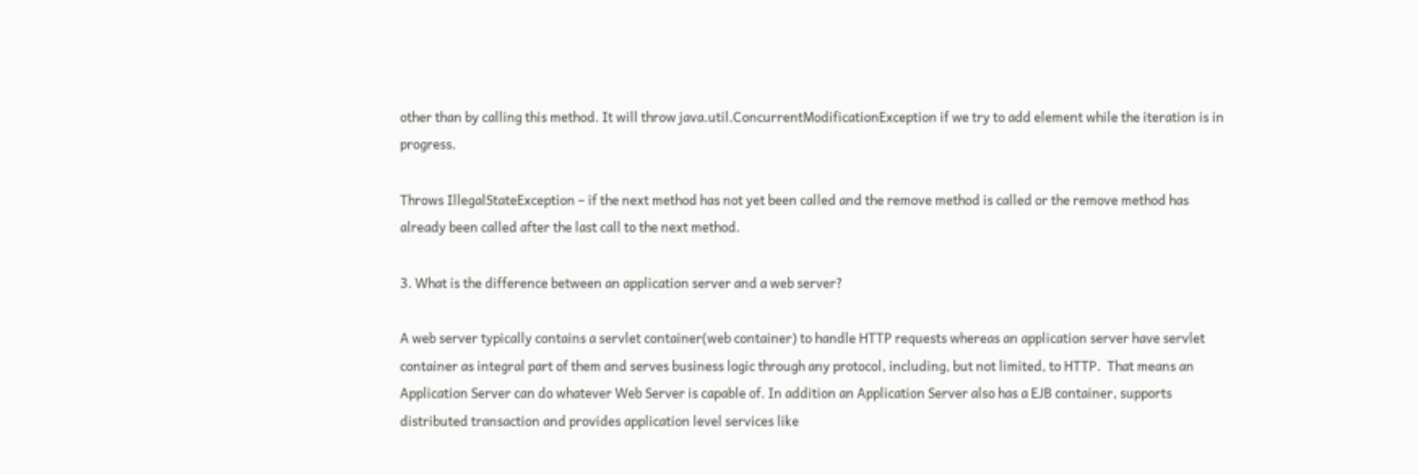other than by calling this method. It will throw java.util.ConcurrentModificationException if we try to add element while the iteration is in progress.

Throws IllegalStateException – if the next method has not yet been called and the remove method is called or the remove method has already been called after the last call to the next method.

3. What is the difference between an application server and a web server?

A web server typically contains a servlet container(web container) to handle HTTP requests whereas an application server have servlet container as integral part of them and serves business logic through any protocol, including, but not limited, to HTTP.  That means an Application Server can do whatever Web Server is capable of. In addition an Application Server also has a EJB container, supports distributed transaction and provides application level services like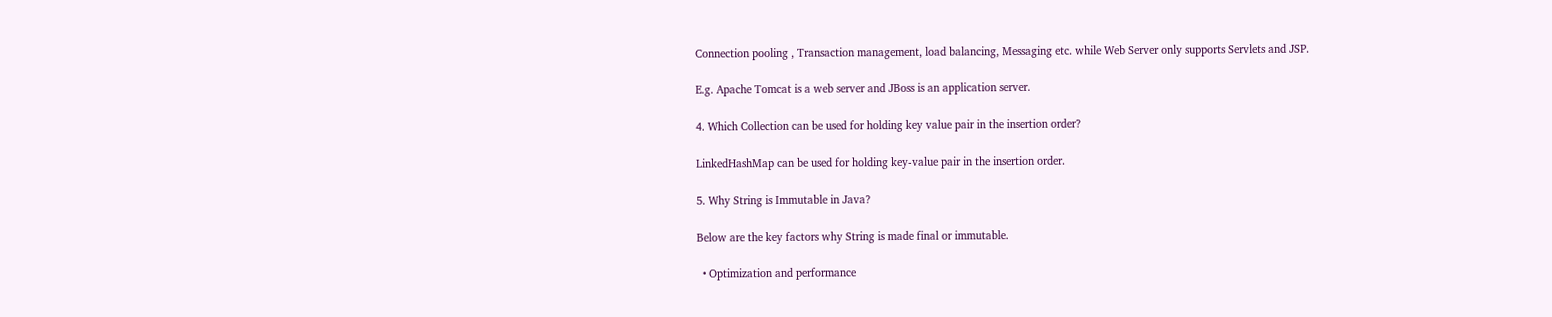Connection pooling , Transaction management, load balancing, Messaging etc. while Web Server only supports Servlets and JSP.

E.g. Apache Tomcat is a web server and JBoss is an application server.

4. Which Collection can be used for holding key value pair in the insertion order?

LinkedHashMap can be used for holding key-value pair in the insertion order.

5. Why String is Immutable in Java?

Below are the key factors why String is made final or immutable.

  • Optimization and performance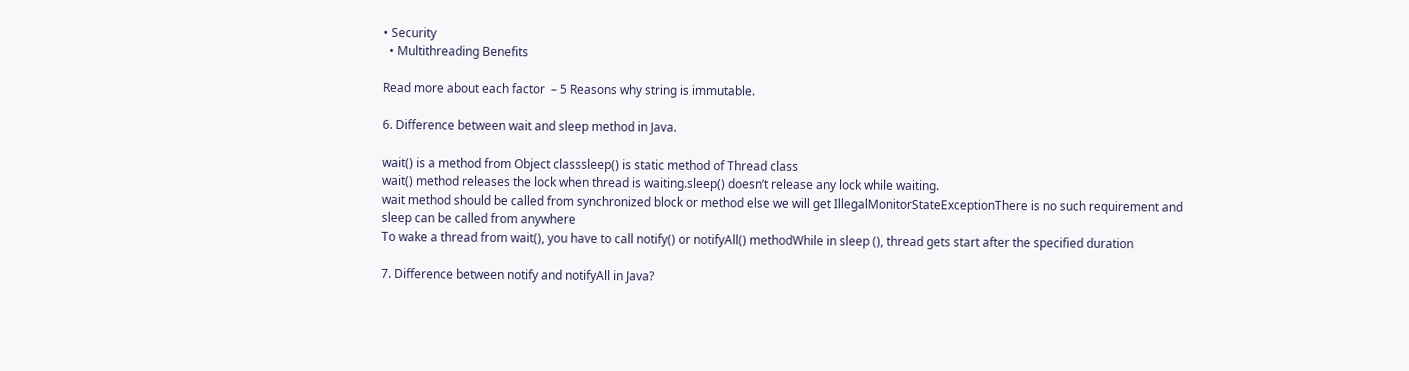• Security
  • Multithreading Benefits

Read more about each factor  – 5 Reasons why string is immutable.

6. Difference between wait and sleep method in Java.

wait() is a method from Object classsleep() is static method of Thread class
wait() method releases the lock when thread is waiting.sleep() doesn’t release any lock while waiting.
wait method should be called from synchronized block or method else we will get IllegalMonitorStateExceptionThere is no such requirement and sleep can be called from anywhere
To wake a thread from wait(), you have to call notify() or notifyAll() methodWhile in sleep (), thread gets start after the specified duration

7. Difference between notify and notifyAll in Java?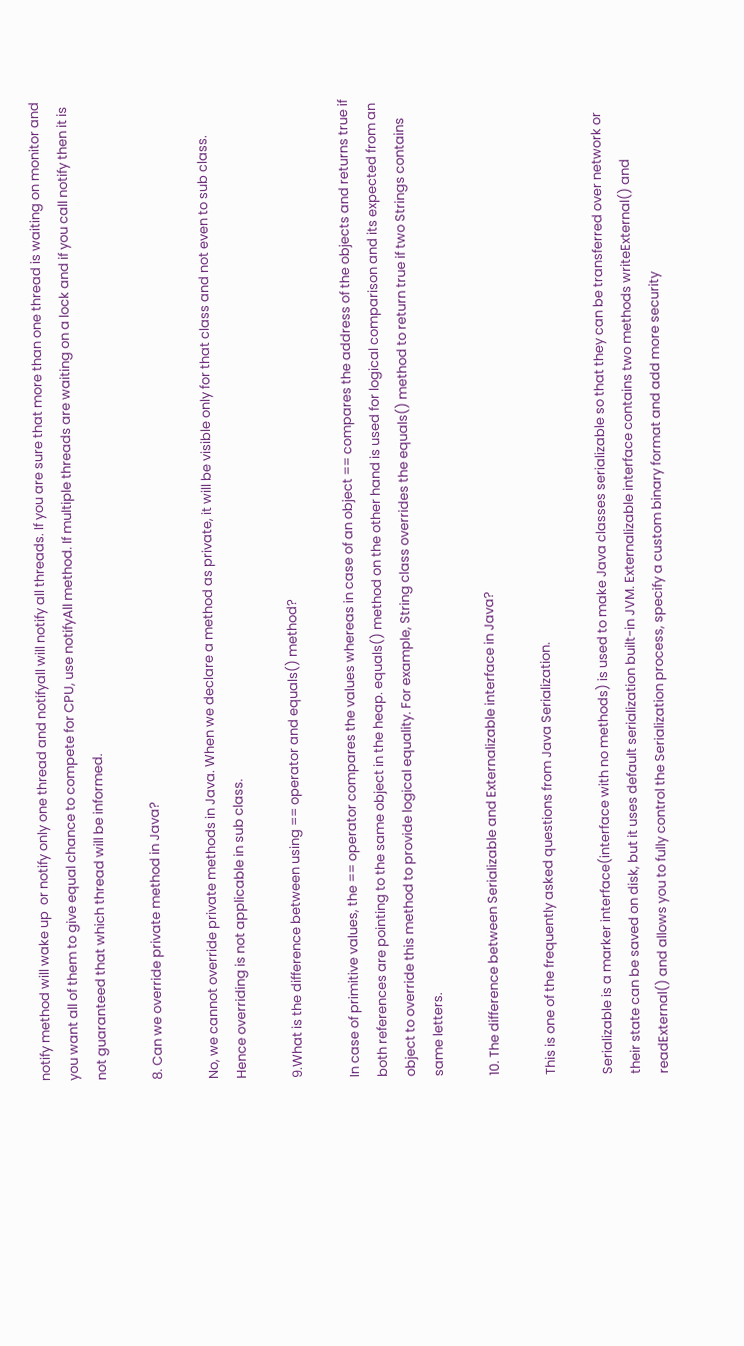notify method will wake up  or notify only one thread and notifyall will notify all threads. If you are sure that more than one thread is waiting on monitor and you want all of them to give equal chance to compete for CPU, use notifyAll method. If multiple threads are waiting on a lock and if you call notify then it is not guaranteed that which thread will be informed.

8. Can we override private method in Java?

No, we cannot override private methods in Java. When we declare a method as private, it will be visible only for that class and not even to sub class. Hence overriding is not applicable in sub class.

9.What is the difference between using == operator and equals() method?

In case of primitive values, the == operator compares the values whereas in case of an object == compares the address of the objects and returns true if both references are pointing to the same object in the heap. equals() method on the other hand is used for logical comparison and its expected from an object to override this method to provide logical equality. For example, String class overrides the equals() method to return true if two Strings contains same letters.

10. The difference between Serializable and Externalizable interface in Java?

This is one of the frequently asked questions from Java Serialization.

Serializable is a marker interface(interface with no methods) is used to make Java classes serializable so that they can be transferred over network or their state can be saved on disk, but it uses default serialization built-in JVM. Externalizable interface contains two methods writeExternal() and readExternal() and allows you to fully control the Serialization process, specify a custom binary format and add more security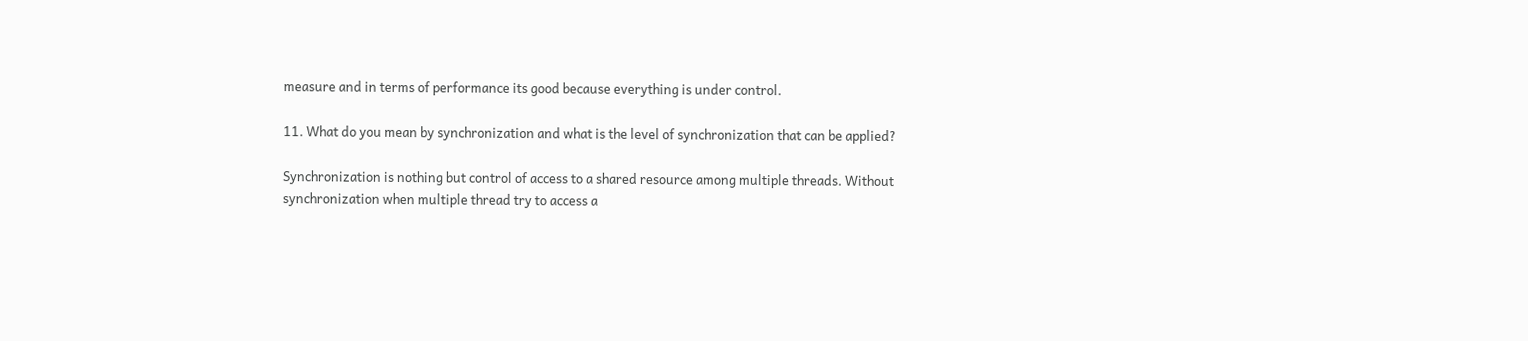measure and in terms of performance its good because everything is under control.

11. What do you mean by synchronization and what is the level of synchronization that can be applied?

Synchronization is nothing but control of access to a shared resource among multiple threads. Without synchronization when multiple thread try to access a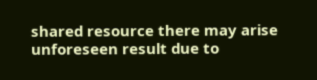shared resource there may arise unforeseen result due to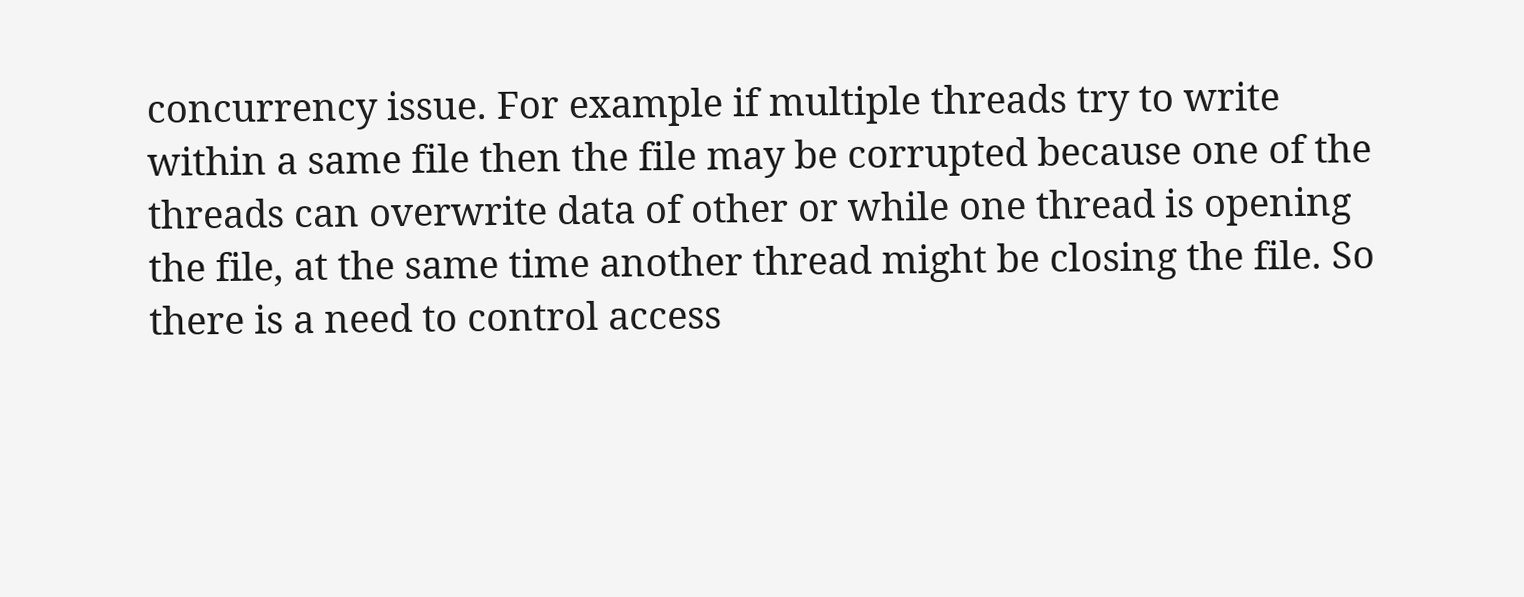concurrency issue. For example if multiple threads try to write within a same file then the file may be corrupted because one of the threads can overwrite data of other or while one thread is opening the file, at the same time another thread might be closing the file. So there is a need to control access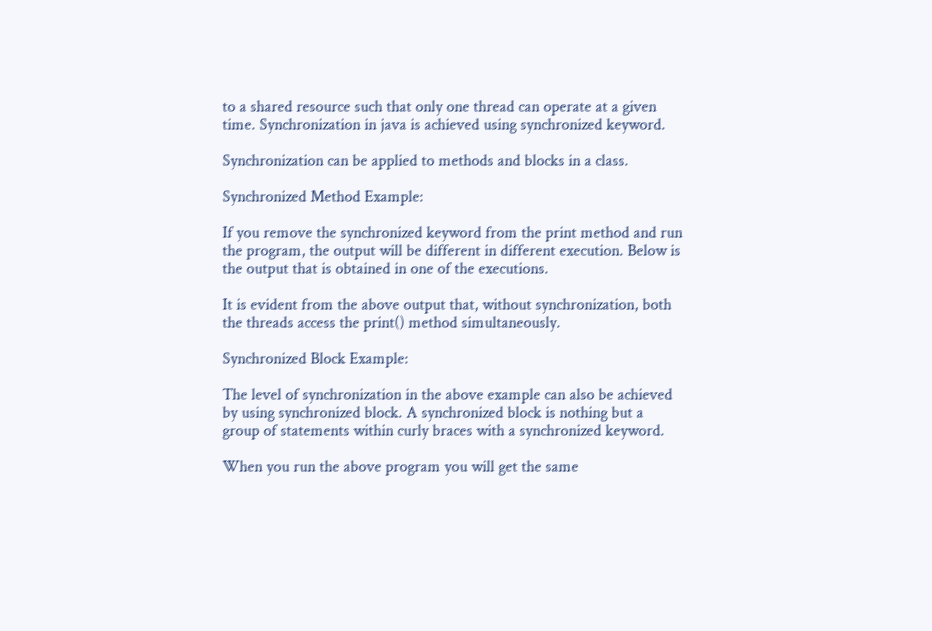to a shared resource such that only one thread can operate at a given time. Synchronization in java is achieved using synchronized keyword.

Synchronization can be applied to methods and blocks in a class.

Synchronized Method Example:

If you remove the synchronized keyword from the print method and run the program, the output will be different in different execution. Below is the output that is obtained in one of the executions.

It is evident from the above output that, without synchronization, both the threads access the print() method simultaneously.

Synchronized Block Example:

The level of synchronization in the above example can also be achieved by using synchronized block. A synchronized block is nothing but a group of statements within curly braces with a synchronized keyword.

When you run the above program you will get the same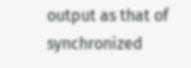output as that of synchronized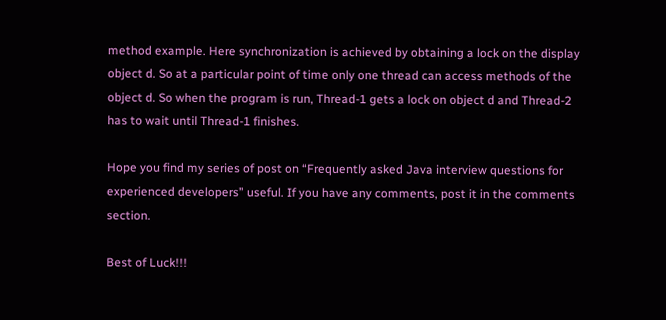method example. Here synchronization is achieved by obtaining a lock on the display object d. So at a particular point of time only one thread can access methods of the object d. So when the program is run, Thread-1 gets a lock on object d and Thread-2 has to wait until Thread-1 finishes.

Hope you find my series of post on “Frequently asked Java interview questions for experienced developers” useful. If you have any comments, post it in the comments section.

Best of Luck!!!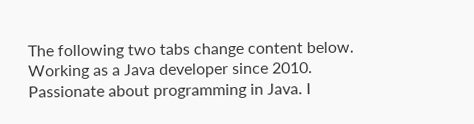The following two tabs change content below.
Working as a Java developer since 2010. Passionate about programming in Java. I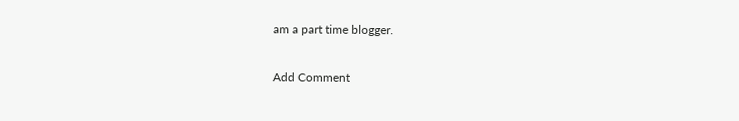am a part time blogger.

Add Comment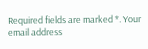Required fields are marked *. Your email address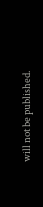will not be published.